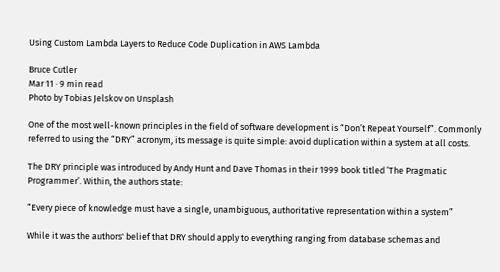Using Custom Lambda Layers to Reduce Code Duplication in AWS Lambda

Bruce Cutler
Mar 11 · 9 min read
Photo by Tobias Jelskov on Unsplash

One of the most well-known principles in the field of software development is “Don’t Repeat Yourself”. Commonly referred to using the “DRY” acronym, its message is quite simple: avoid duplication within a system at all costs.

The DRY principle was introduced by Andy Hunt and Dave Thomas in their 1999 book titled ’The Pragmatic Programmer’. Within, the authors state:

“Every piece of knowledge must have a single, unambiguous, authoritative representation within a system”

While it was the authors' belief that DRY should apply to everything ranging from database schemas and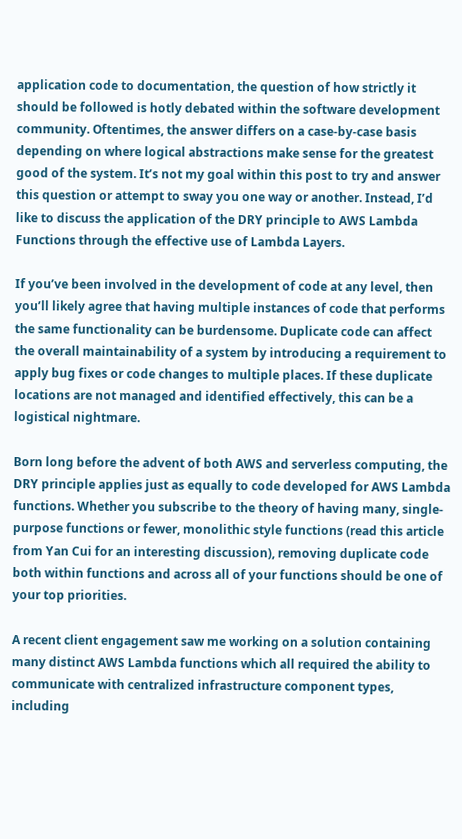application code to documentation, the question of how strictly it should be followed is hotly debated within the software development community. Oftentimes, the answer differs on a case-by-case basis depending on where logical abstractions make sense for the greatest good of the system. It’s not my goal within this post to try and answer this question or attempt to sway you one way or another. Instead, I’d like to discuss the application of the DRY principle to AWS Lambda Functions through the effective use of Lambda Layers.

If you’ve been involved in the development of code at any level, then you’ll likely agree that having multiple instances of code that performs the same functionality can be burdensome. Duplicate code can affect the overall maintainability of a system by introducing a requirement to apply bug fixes or code changes to multiple places. If these duplicate locations are not managed and identified effectively, this can be a logistical nightmare.

Born long before the advent of both AWS and serverless computing, the DRY principle applies just as equally to code developed for AWS Lambda functions. Whether you subscribe to the theory of having many, single-purpose functions or fewer, monolithic style functions (read this article from Yan Cui for an interesting discussion), removing duplicate code both within functions and across all of your functions should be one of your top priorities.

A recent client engagement saw me working on a solution containing many distinct AWS Lambda functions which all required the ability to communicate with centralized infrastructure component types, including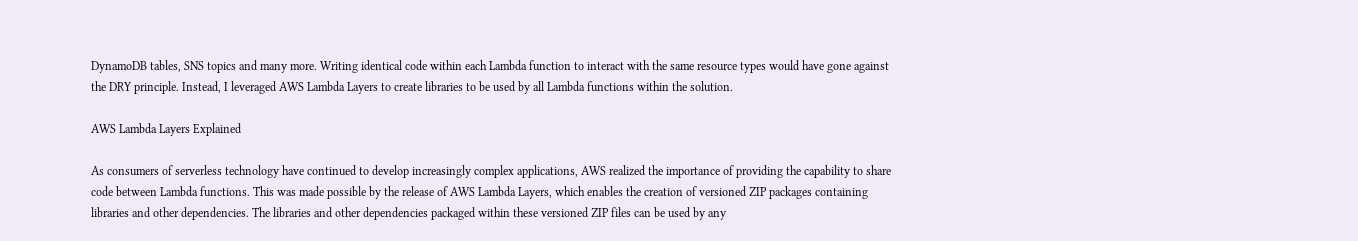DynamoDB tables, SNS topics and many more. Writing identical code within each Lambda function to interact with the same resource types would have gone against the DRY principle. Instead, I leveraged AWS Lambda Layers to create libraries to be used by all Lambda functions within the solution.

AWS Lambda Layers Explained

As consumers of serverless technology have continued to develop increasingly complex applications, AWS realized the importance of providing the capability to share code between Lambda functions. This was made possible by the release of AWS Lambda Layers, which enables the creation of versioned ZIP packages containing libraries and other dependencies. The libraries and other dependencies packaged within these versioned ZIP files can be used by any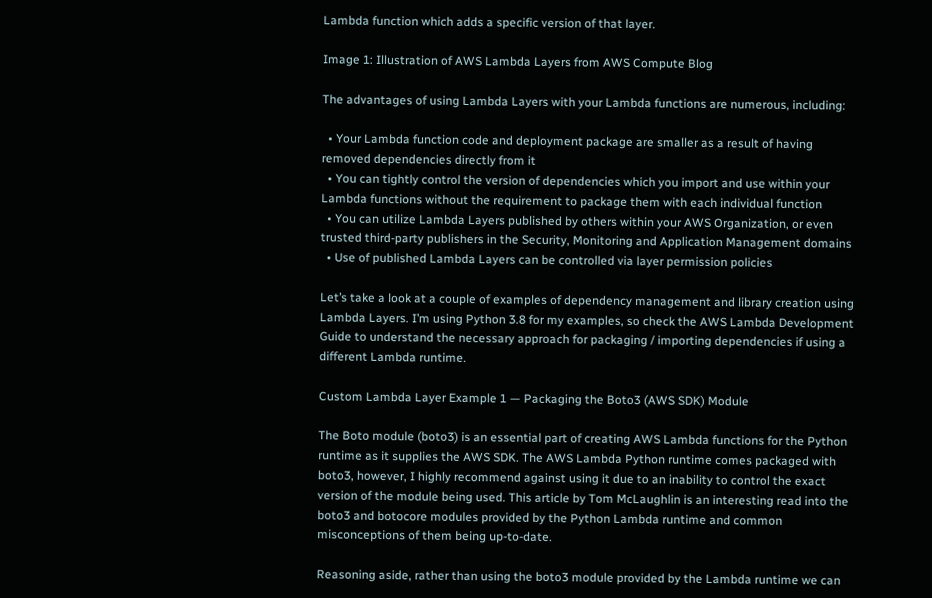Lambda function which adds a specific version of that layer.

Image 1: Illustration of AWS Lambda Layers from AWS Compute Blog

The advantages of using Lambda Layers with your Lambda functions are numerous, including:

  • Your Lambda function code and deployment package are smaller as a result of having removed dependencies directly from it
  • You can tightly control the version of dependencies which you import and use within your Lambda functions without the requirement to package them with each individual function
  • You can utilize Lambda Layers published by others within your AWS Organization, or even trusted third-party publishers in the Security, Monitoring and Application Management domains
  • Use of published Lambda Layers can be controlled via layer permission policies

Let’s take a look at a couple of examples of dependency management and library creation using Lambda Layers. I’m using Python 3.8 for my examples, so check the AWS Lambda Development Guide to understand the necessary approach for packaging / importing dependencies if using a different Lambda runtime.

Custom Lambda Layer Example 1 — Packaging the Boto3 (AWS SDK) Module

The Boto module (boto3) is an essential part of creating AWS Lambda functions for the Python runtime as it supplies the AWS SDK. The AWS Lambda Python runtime comes packaged with boto3, however, I highly recommend against using it due to an inability to control the exact version of the module being used. This article by Tom McLaughlin is an interesting read into the boto3 and botocore modules provided by the Python Lambda runtime and common misconceptions of them being up-to-date.

Reasoning aside, rather than using the boto3 module provided by the Lambda runtime we can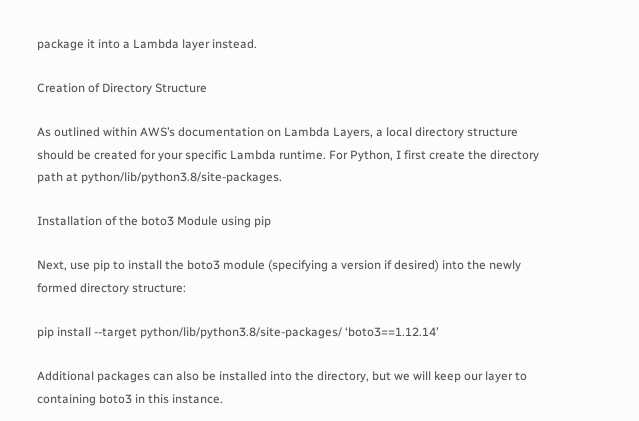package it into a Lambda layer instead.

Creation of Directory Structure

As outlined within AWS’s documentation on Lambda Layers, a local directory structure should be created for your specific Lambda runtime. For Python, I first create the directory path at python/lib/python3.8/site-packages.

Installation of the boto3 Module using pip

Next, use pip to install the boto3 module (specifying a version if desired) into the newly formed directory structure:

pip install --target python/lib/python3.8/site-packages/ ‘boto3==1.12.14’

Additional packages can also be installed into the directory, but we will keep our layer to containing boto3 in this instance.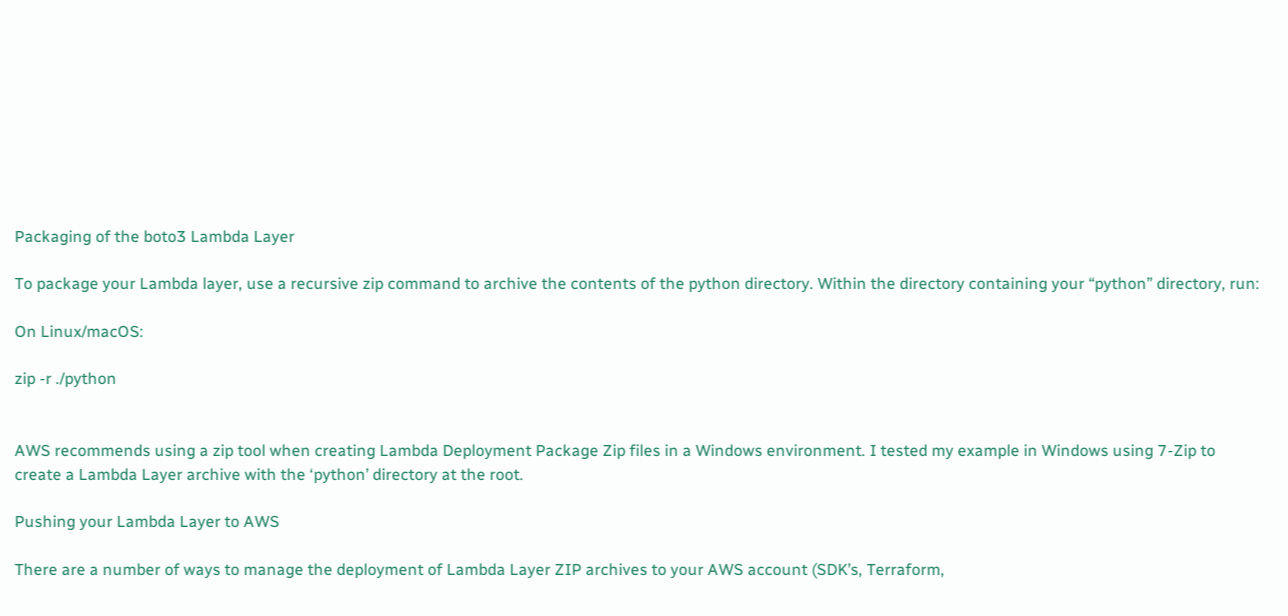Packaging of the boto3 Lambda Layer

To package your Lambda layer, use a recursive zip command to archive the contents of the python directory. Within the directory containing your “python” directory, run:

On Linux/macOS:

zip -r ./python


AWS recommends using a zip tool when creating Lambda Deployment Package Zip files in a Windows environment. I tested my example in Windows using 7-Zip to create a Lambda Layer archive with the ‘python’ directory at the root.

Pushing your Lambda Layer to AWS

There are a number of ways to manage the deployment of Lambda Layer ZIP archives to your AWS account (SDK’s, Terraform,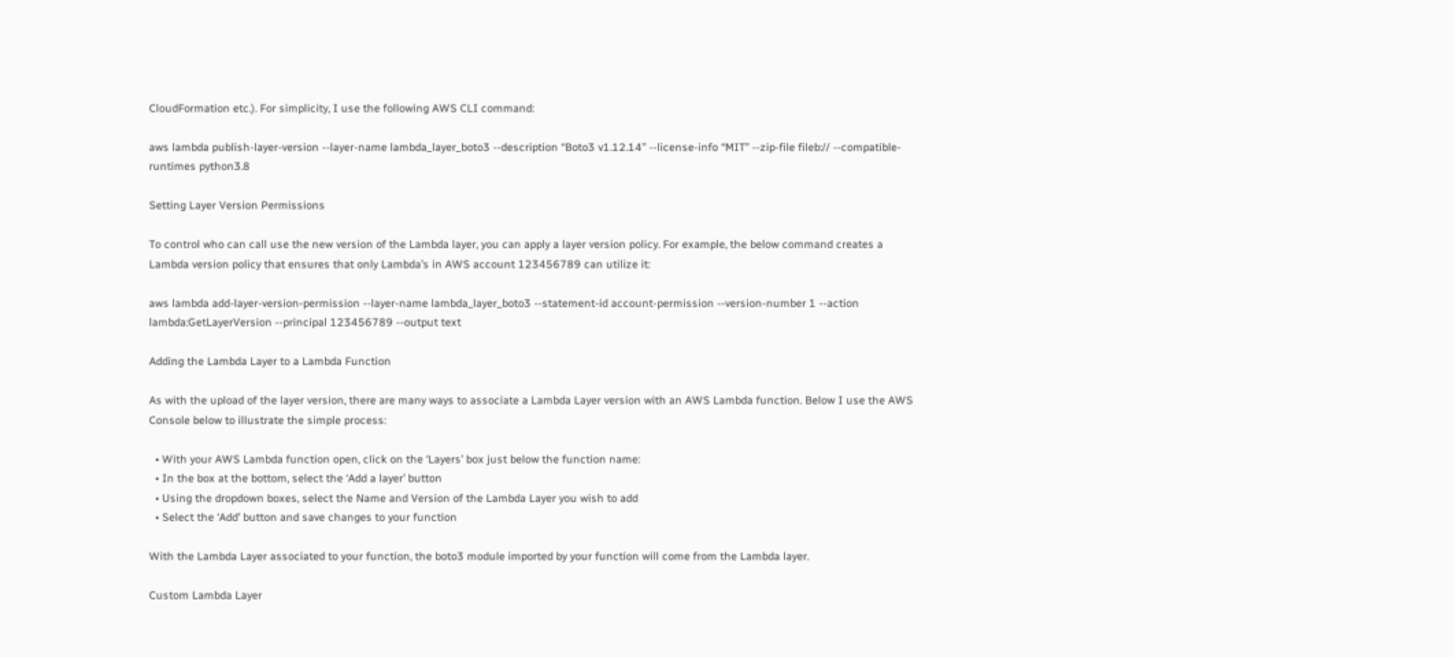CloudFormation etc.). For simplicity, I use the following AWS CLI command:

aws lambda publish-layer-version --layer-name lambda_layer_boto3 --description “Boto3 v1.12.14” --license-info “MIT” --zip-file fileb:// --compatible-runtimes python3.8

Setting Layer Version Permissions

To control who can call use the new version of the Lambda layer, you can apply a layer version policy. For example, the below command creates a Lambda version policy that ensures that only Lambda’s in AWS account 123456789 can utilize it:

aws lambda add-layer-version-permission --layer-name lambda_layer_boto3 --statement-id account-permission --version-number 1 --action lambda:GetLayerVersion --principal 123456789 --output text

Adding the Lambda Layer to a Lambda Function

As with the upload of the layer version, there are many ways to associate a Lambda Layer version with an AWS Lambda function. Below I use the AWS Console below to illustrate the simple process:

  • With your AWS Lambda function open, click on the ‘Layers’ box just below the function name:
  • In the box at the bottom, select the ‘Add a layer’ button
  • Using the dropdown boxes, select the Name and Version of the Lambda Layer you wish to add
  • Select the ‘Add’ button and save changes to your function

With the Lambda Layer associated to your function, the boto3 module imported by your function will come from the Lambda layer.

Custom Lambda Layer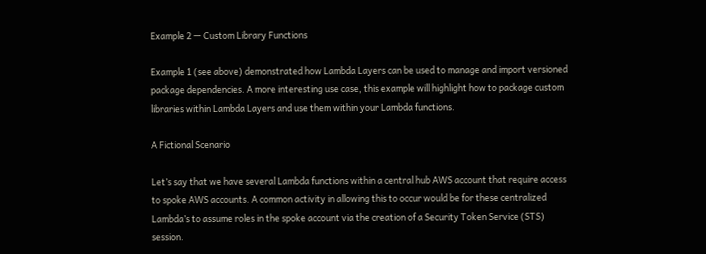Example 2 — Custom Library Functions

Example 1 (see above) demonstrated how Lambda Layers can be used to manage and import versioned package dependencies. A more interesting use case, this example will highlight how to package custom libraries within Lambda Layers and use them within your Lambda functions.

A Fictional Scenario

Let’s say that we have several Lambda functions within a central hub AWS account that require access to spoke AWS accounts. A common activity in allowing this to occur would be for these centralized Lambda’s to assume roles in the spoke account via the creation of a Security Token Service (STS) session.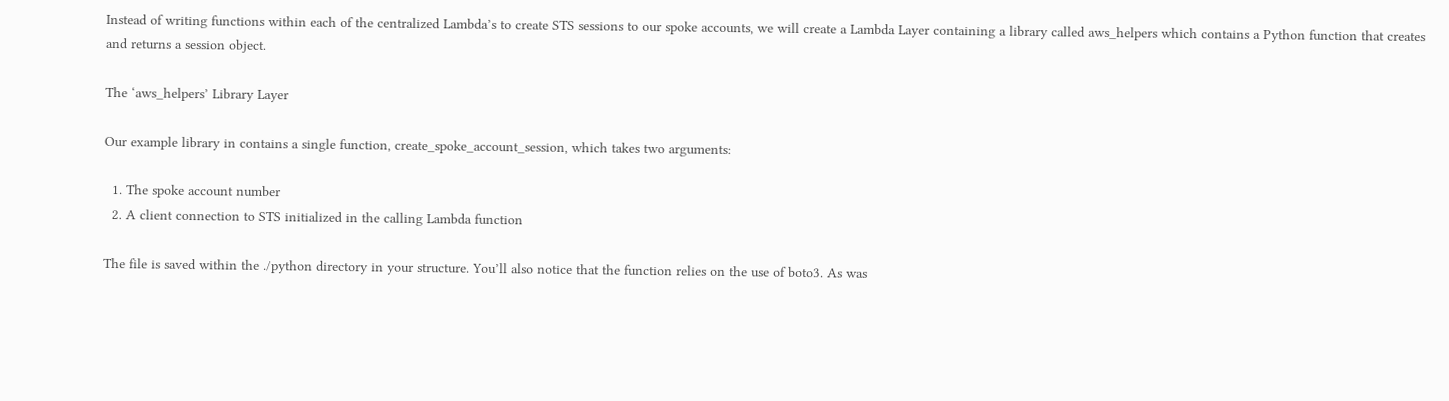Instead of writing functions within each of the centralized Lambda’s to create STS sessions to our spoke accounts, we will create a Lambda Layer containing a library called aws_helpers which contains a Python function that creates and returns a session object.

The ‘aws_helpers’ Library Layer

Our example library in contains a single function, create_spoke_account_session, which takes two arguments:

  1. The spoke account number
  2. A client connection to STS initialized in the calling Lambda function

The file is saved within the ./python directory in your structure. You’ll also notice that the function relies on the use of boto3. As was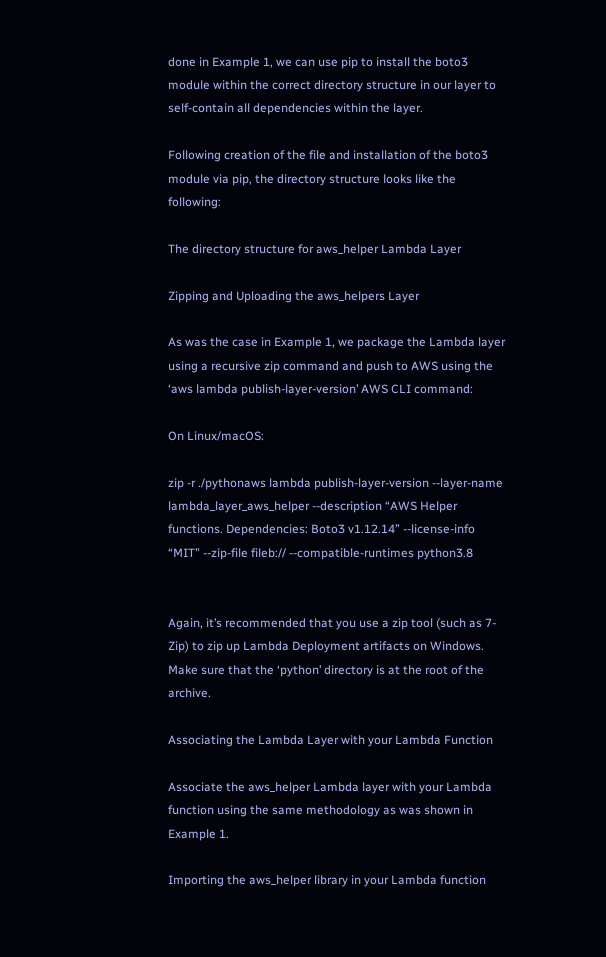done in Example 1, we can use pip to install the boto3 module within the correct directory structure in our layer to self-contain all dependencies within the layer.

Following creation of the file and installation of the boto3 module via pip, the directory structure looks like the following:

The directory structure for aws_helper Lambda Layer

Zipping and Uploading the aws_helpers Layer

As was the case in Example 1, we package the Lambda layer using a recursive zip command and push to AWS using the ‘aws lambda publish-layer-version’ AWS CLI command:

On Linux/macOS:

zip -r ./pythonaws lambda publish-layer-version --layer-name lambda_layer_aws_helper --description “AWS Helper functions. Dependencies: Boto3 v1.12.14” --license-info “MIT” --zip-file fileb:// --compatible-runtimes python3.8


Again, it’s recommended that you use a zip tool (such as 7-Zip) to zip up Lambda Deployment artifacts on Windows. Make sure that the ‘python’ directory is at the root of the archive.

Associating the Lambda Layer with your Lambda Function

Associate the aws_helper Lambda layer with your Lambda function using the same methodology as was shown in Example 1.

Importing the aws_helper library in your Lambda function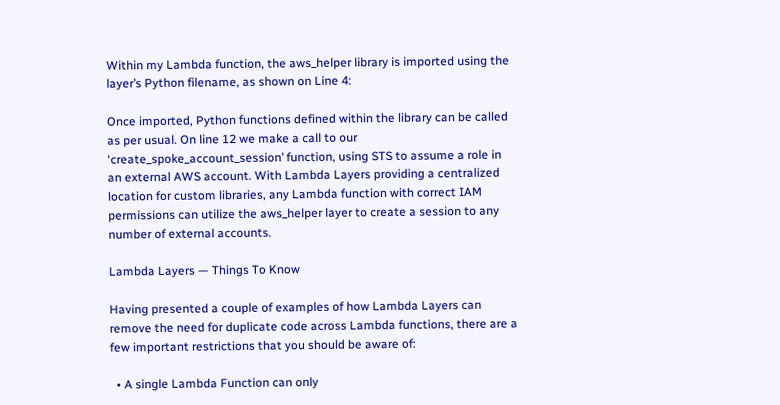Within my Lambda function, the aws_helper library is imported using the layer’s Python filename, as shown on Line 4:

Once imported, Python functions defined within the library can be called as per usual. On line 12 we make a call to our ‘create_spoke_account_session’ function, using STS to assume a role in an external AWS account. With Lambda Layers providing a centralized location for custom libraries, any Lambda function with correct IAM permissions can utilize the aws_helper layer to create a session to any number of external accounts.

Lambda Layers — Things To Know

Having presented a couple of examples of how Lambda Layers can remove the need for duplicate code across Lambda functions, there are a few important restrictions that you should be aware of:

  • A single Lambda Function can only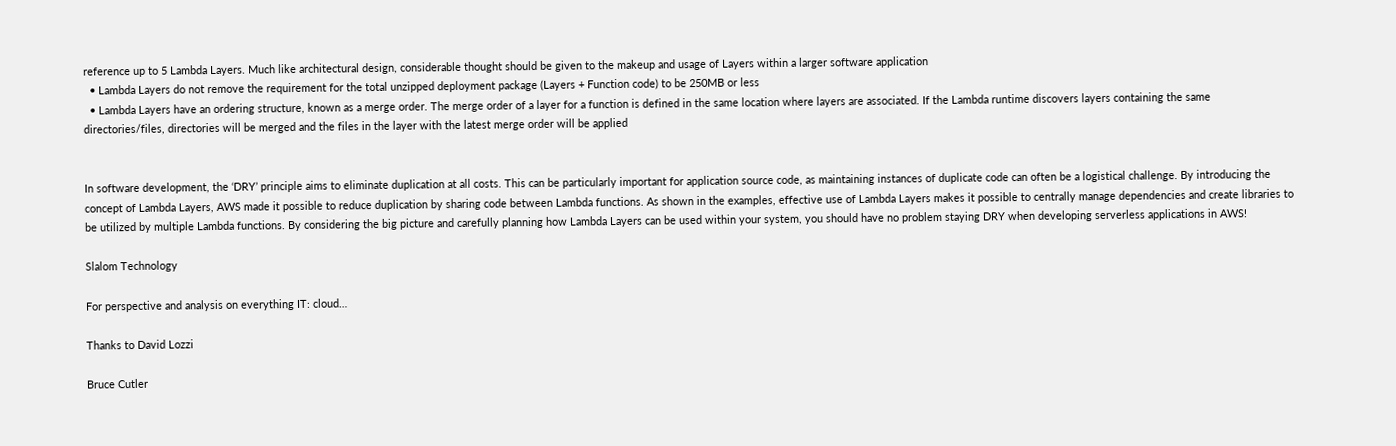reference up to 5 Lambda Layers. Much like architectural design, considerable thought should be given to the makeup and usage of Layers within a larger software application
  • Lambda Layers do not remove the requirement for the total unzipped deployment package (Layers + Function code) to be 250MB or less
  • Lambda Layers have an ordering structure, known as a merge order. The merge order of a layer for a function is defined in the same location where layers are associated. If the Lambda runtime discovers layers containing the same directories/files, directories will be merged and the files in the layer with the latest merge order will be applied


In software development, the ‘DRY’ principle aims to eliminate duplication at all costs. This can be particularly important for application source code, as maintaining instances of duplicate code can often be a logistical challenge. By introducing the concept of Lambda Layers, AWS made it possible to reduce duplication by sharing code between Lambda functions. As shown in the examples, effective use of Lambda Layers makes it possible to centrally manage dependencies and create libraries to be utilized by multiple Lambda functions. By considering the big picture and carefully planning how Lambda Layers can be used within your system, you should have no problem staying DRY when developing serverless applications in AWS!

Slalom Technology

For perspective and analysis on everything IT: cloud…

Thanks to David Lozzi

Bruce Cutler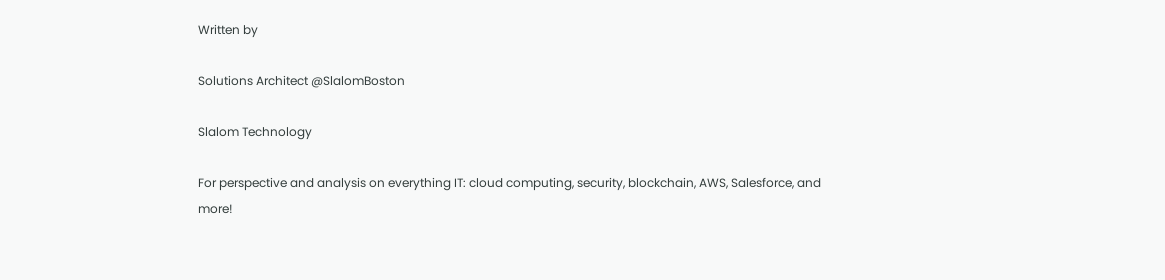Written by

Solutions Architect @SlalomBoston

Slalom Technology

For perspective and analysis on everything IT: cloud computing, security, blockchain, AWS, Salesforce, and more!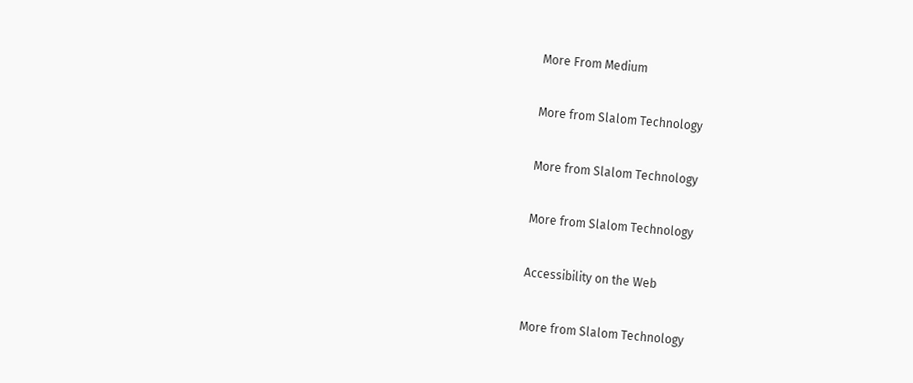More From Medium

More from Slalom Technology

More from Slalom Technology

More from Slalom Technology

Accessibility on the Web

More from Slalom Technology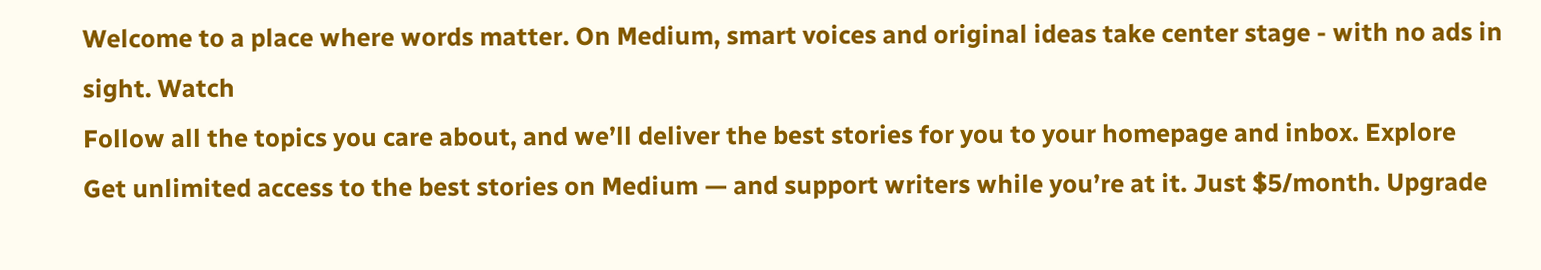Welcome to a place where words matter. On Medium, smart voices and original ideas take center stage - with no ads in sight. Watch
Follow all the topics you care about, and we’ll deliver the best stories for you to your homepage and inbox. Explore
Get unlimited access to the best stories on Medium — and support writers while you’re at it. Just $5/month. Upgrade